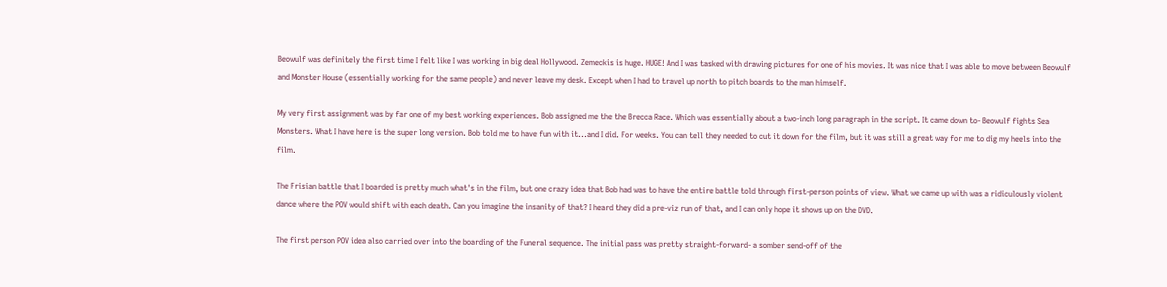Beowulf was definitely the first time I felt like I was working in big deal Hollywood. Zemeckis is huge. HUGE! And I was tasked with drawing pictures for one of his movies. It was nice that I was able to move between Beowulf and Monster House (essentially working for the same people) and never leave my desk. Except when I had to travel up north to pitch boards to the man himself.

My very first assignment was by far one of my best working experiences. Bob assigned me the the Brecca Race. Which was essentially about a two-inch long paragraph in the script. It came down to- Beowulf fights Sea Monsters. What I have here is the super long version. Bob told me to have fun with it...and I did. For weeks. You can tell they needed to cut it down for the film, but it was still a great way for me to dig my heels into the film.

The Frisian battle that I boarded is pretty much what's in the film, but one crazy idea that Bob had was to have the entire battle told through first-person points of view. What we came up with was a ridiculously violent dance where the POV would shift with each death. Can you imagine the insanity of that? I heard they did a pre-viz run of that, and I can only hope it shows up on the DVD.

The first person POV idea also carried over into the boarding of the Funeral sequence. The initial pass was pretty straight-forward- a somber send-off of the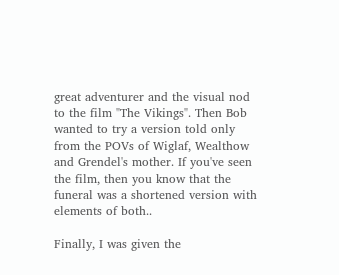great adventurer and the visual nod to the film "The Vikings". Then Bob wanted to try a version told only from the POVs of Wiglaf, Wealthow and Grendel's mother. If you've seen the film, then you know that the funeral was a shortened version with elements of both..

Finally, I was given the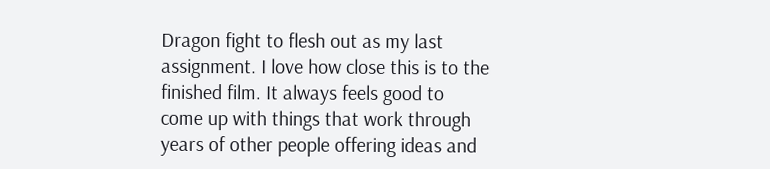Dragon fight to flesh out as my last assignment. I love how close this is to the finished film. It always feels good to come up with things that work through years of other people offering ideas and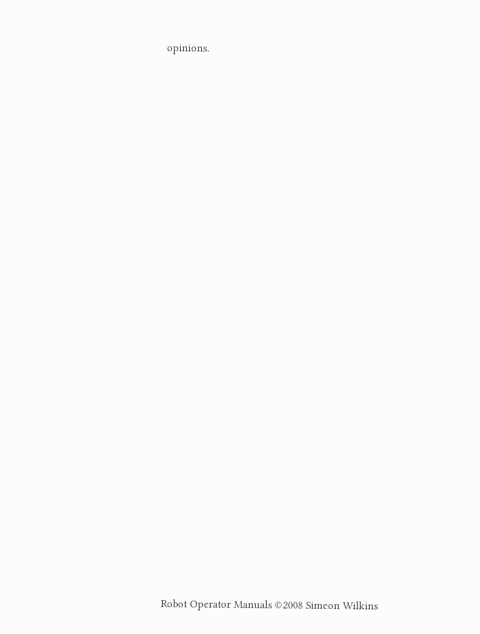opinions.































Robot Operator Manuals ©2008 Simeon Wilkins